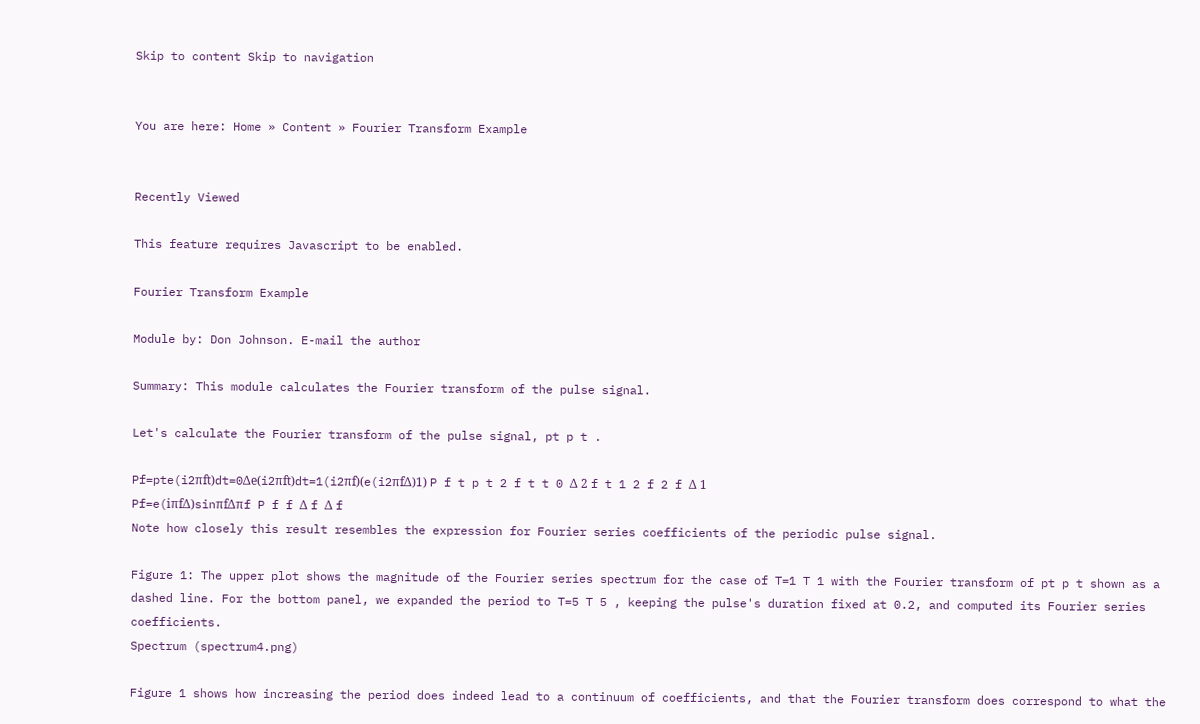Skip to content Skip to navigation


You are here: Home » Content » Fourier Transform Example


Recently Viewed

This feature requires Javascript to be enabled.

Fourier Transform Example

Module by: Don Johnson. E-mail the author

Summary: This module calculates the Fourier transform of the pulse signal.

Let's calculate the Fourier transform of the pulse signal, pt p t .

Pf=pte(i2πft)dt=0Δe(i2πft)dt=1(i2πf)(e(i2πfΔ)1) P f t p t 2 f t t 0 Δ 2 f t 1 2 f 2 f Δ 1
Pf=e(iπfΔ)sinπfΔπf P f f Δ f Δ f
Note how closely this result resembles the expression for Fourier series coefficients of the periodic pulse signal.

Figure 1: The upper plot shows the magnitude of the Fourier series spectrum for the case of T=1 T 1 with the Fourier transform of pt p t shown as a dashed line. For the bottom panel, we expanded the period to T=5 T 5 , keeping the pulse's duration fixed at 0.2, and computed its Fourier series coefficients.
Spectrum (spectrum4.png)

Figure 1 shows how increasing the period does indeed lead to a continuum of coefficients, and that the Fourier transform does correspond to what the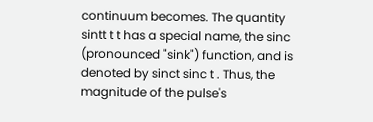continuum becomes. The quantity sintt t t has a special name, the sinc (pronounced "sink") function, and is denoted by sinct sinc t . Thus, the magnitude of the pulse's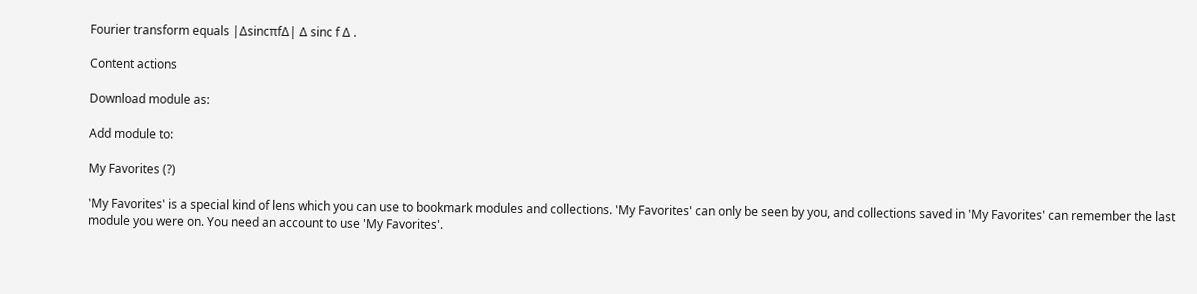Fourier transform equals |ΔsincπfΔ| Δ sinc f Δ .

Content actions

Download module as:

Add module to:

My Favorites (?)

'My Favorites' is a special kind of lens which you can use to bookmark modules and collections. 'My Favorites' can only be seen by you, and collections saved in 'My Favorites' can remember the last module you were on. You need an account to use 'My Favorites'.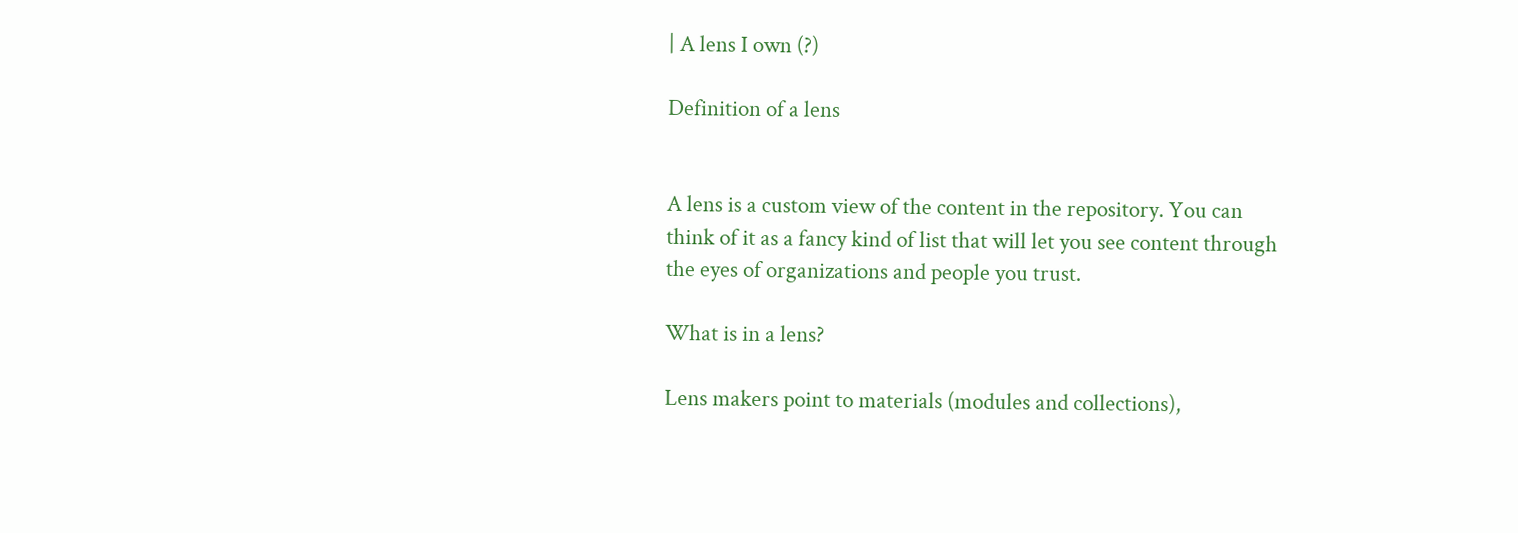| A lens I own (?)

Definition of a lens


A lens is a custom view of the content in the repository. You can think of it as a fancy kind of list that will let you see content through the eyes of organizations and people you trust.

What is in a lens?

Lens makers point to materials (modules and collections),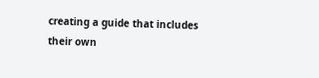creating a guide that includes their own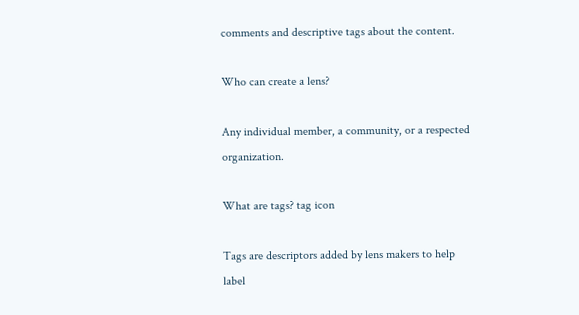comments and descriptive tags about the content.

Who can create a lens?

Any individual member, a community, or a respected organization.

What are tags? tag icon

Tags are descriptors added by lens makers to help label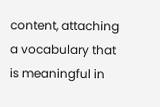content, attaching a vocabulary that is meaningful in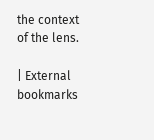the context of the lens.

| External bookmarks